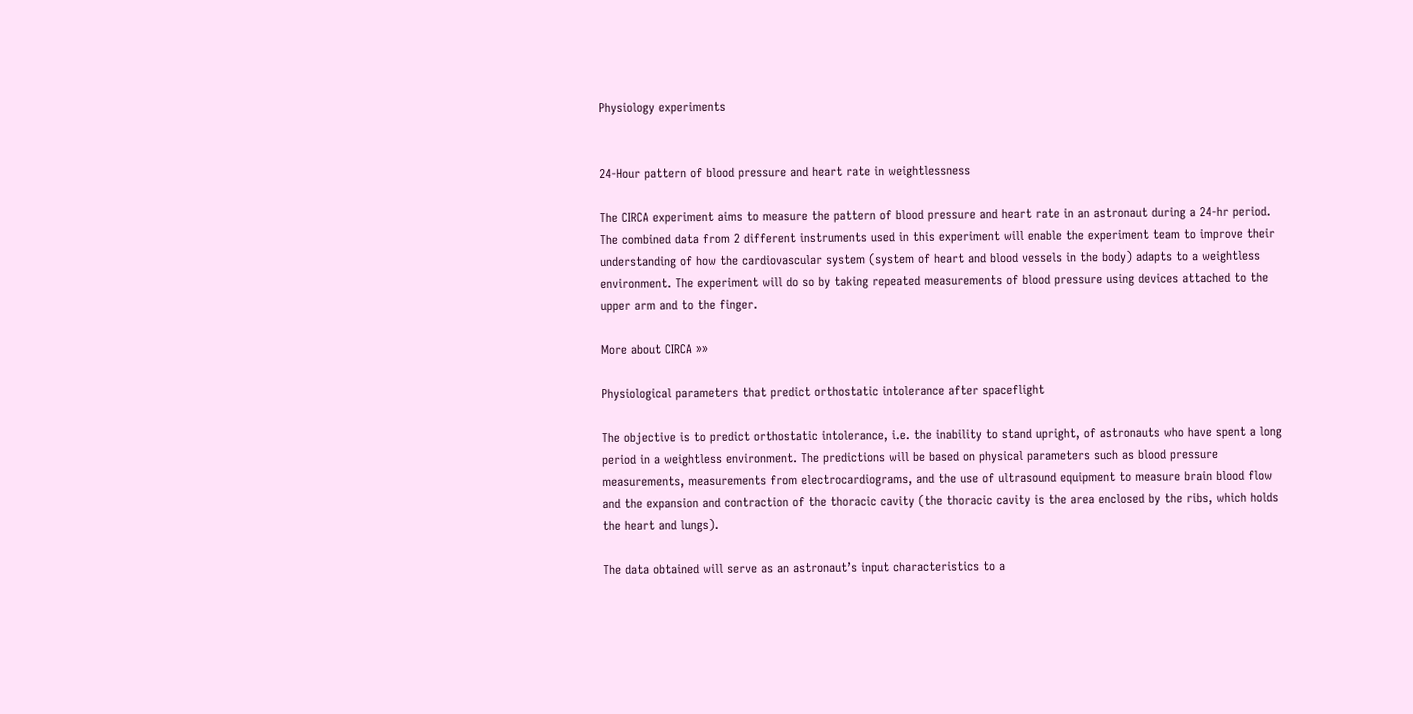Physiology experiments


24-Hour pattern of blood pressure and heart rate in weightlessness

The CIRCA experiment aims to measure the pattern of blood pressure and heart rate in an astronaut during a 24-hr period. The combined data from 2 different instruments used in this experiment will enable the experiment team to improve their understanding of how the cardiovascular system (system of heart and blood vessels in the body) adapts to a weightless environment. The experiment will do so by taking repeated measurements of blood pressure using devices attached to the upper arm and to the finger.

More about CIRCA »»

Physiological parameters that predict orthostatic intolerance after spaceflight

The objective is to predict orthostatic intolerance, i.e. the inability to stand upright, of astronauts who have spent a long period in a weightless environment. The predictions will be based on physical parameters such as blood pressure measurements, measurements from electrocardiograms, and the use of ultrasound equipment to measure brain blood flow and the expansion and contraction of the thoracic cavity (the thoracic cavity is the area enclosed by the ribs, which holds the heart and lungs).

The data obtained will serve as an astronaut’s input characteristics to a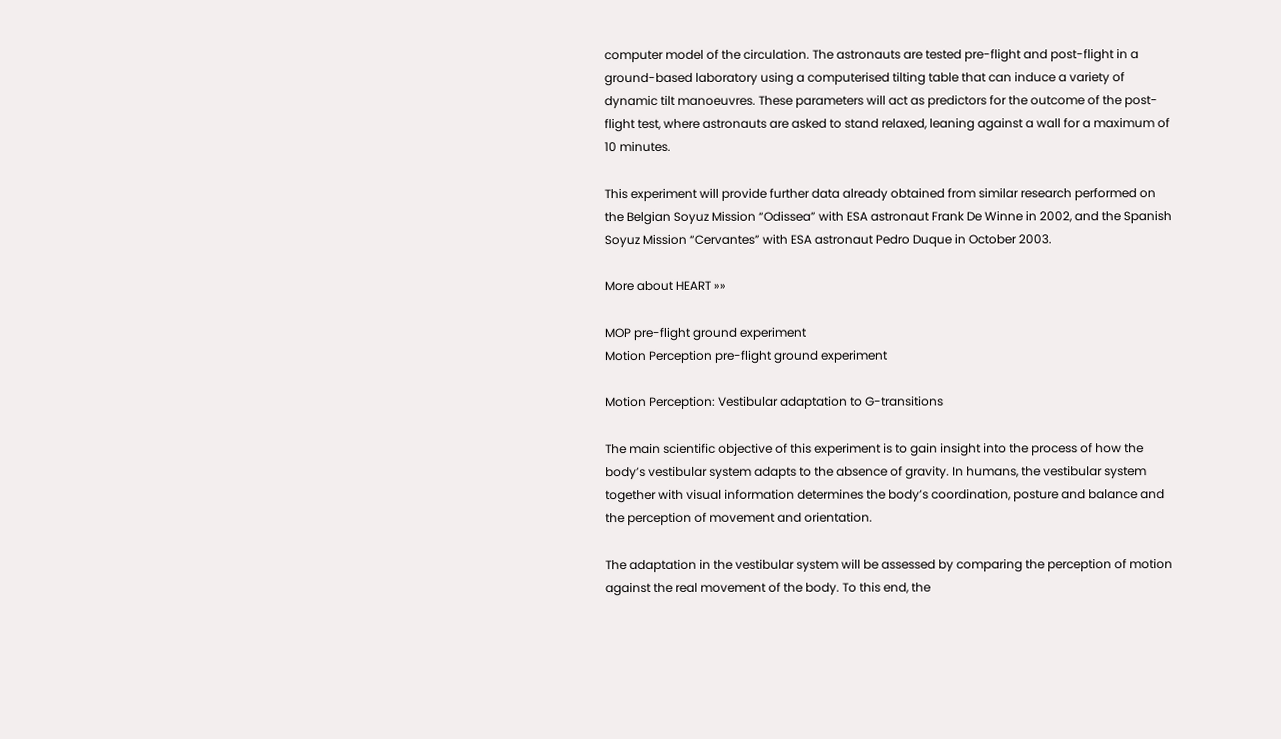computer model of the circulation. The astronauts are tested pre-flight and post-flight in a ground-based laboratory using a computerised tilting table that can induce a variety of dynamic tilt manoeuvres. These parameters will act as predictors for the outcome of the post-flight test, where astronauts are asked to stand relaxed, leaning against a wall for a maximum of 10 minutes.

This experiment will provide further data already obtained from similar research performed on the Belgian Soyuz Mission “Odissea” with ESA astronaut Frank De Winne in 2002, and the Spanish Soyuz Mission “Cervantes” with ESA astronaut Pedro Duque in October 2003.

More about HEART »»

MOP pre-flight ground experiment
Motion Perception pre-flight ground experiment

Motion Perception: Vestibular adaptation to G-transitions

The main scientific objective of this experiment is to gain insight into the process of how the body’s vestibular system adapts to the absence of gravity. In humans, the vestibular system together with visual information determines the body’s coordination, posture and balance and the perception of movement and orientation.

The adaptation in the vestibular system will be assessed by comparing the perception of motion against the real movement of the body. To this end, the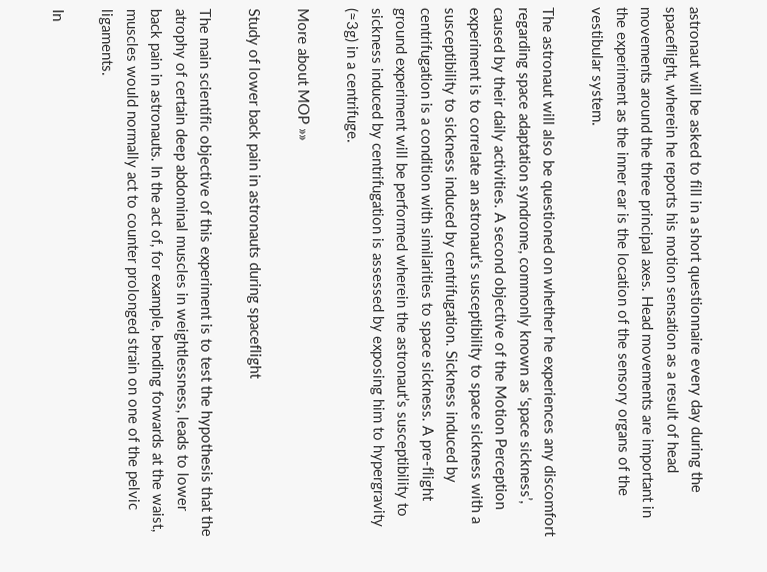astronaut will be asked to fill in a short questionnaire every day during the spaceflight, wherein he reports his motion sensation as a result of head movements around the three principal axes. Head movements are important in the experiment as the inner ear is the location of the sensory organs of the vestibular system.

The astronaut will also be questioned on whether he experiences any discomfort regarding space adaptation syndrome, commonly known as ‘space sickness’, caused by their daily activities. A second objective of the Motion Perception experiment is to correlate an astronaut’s susceptibility to space sickness with a susceptibility to sickness induced by centrifugation. Sickness induced by centrifugation is a condition with similarities to space sickness. A pre-flight ground experiment will be performed wherein the astronaut’s susceptibility to sickness induced by centrifugation is assessed by exposing him to hypergravity (≈3g) in a centrifuge.

More about MOP »»

Study of lower back pain in astronauts during spaceflight

The main scientific objective of this experiment is to test the hypothesis that the atrophy of certain deep abdominal muscles in weightlessness, leads to lower back pain in astronauts. In the act of, for example, bending forwards at the waist, muscles would normally act to counter prolonged strain on one of the pelvic ligaments.

In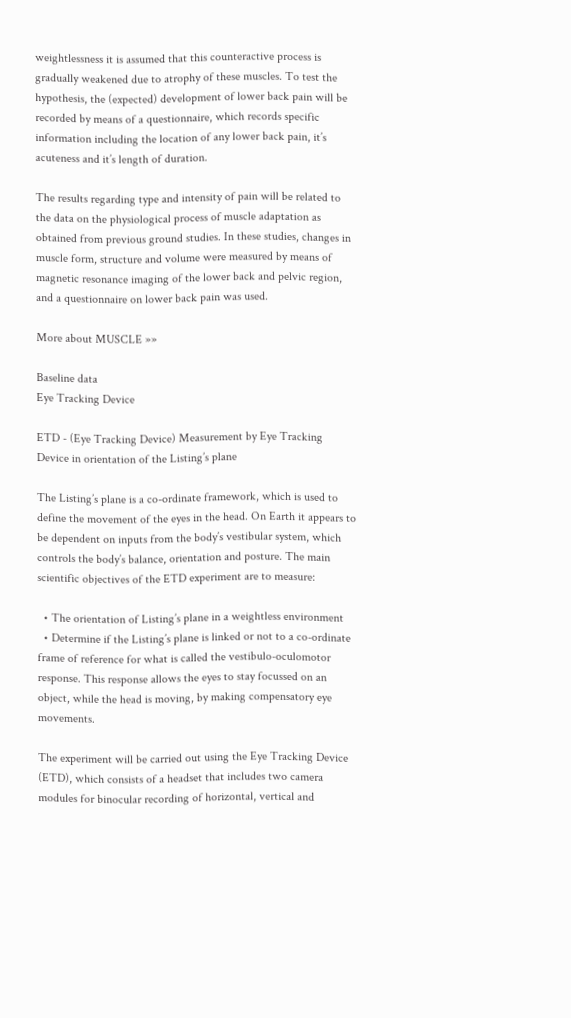weightlessness it is assumed that this counteractive process is gradually weakened due to atrophy of these muscles. To test the hypothesis, the (expected) development of lower back pain will be recorded by means of a questionnaire, which records specific information including the location of any lower back pain, it’s acuteness and it’s length of duration.

The results regarding type and intensity of pain will be related to the data on the physiological process of muscle adaptation as obtained from previous ground studies. In these studies, changes in muscle form, structure and volume were measured by means of magnetic resonance imaging of the lower back and pelvic region, and a questionnaire on lower back pain was used.

More about MUSCLE »»

Baseline data
Eye Tracking Device

ETD - (Eye Tracking Device) Measurement by Eye Tracking Device in orientation of the Listing’s plane

The Listing’s plane is a co-ordinate framework, which is used to define the movement of the eyes in the head. On Earth it appears to be dependent on inputs from the body’s vestibular system, which controls the body’s balance, orientation and posture. The main scientific objectives of the ETD experiment are to measure:

  • The orientation of Listing’s plane in a weightless environment
  • Determine if the Listing’s plane is linked or not to a co-ordinate frame of reference for what is called the vestibulo-oculomotor response. This response allows the eyes to stay focussed on an object, while the head is moving, by making compensatory eye movements.

The experiment will be carried out using the Eye Tracking Device (ETD), which consists of a headset that includes two camera modules for binocular recording of horizontal, vertical and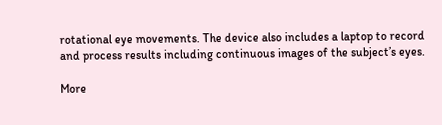rotational eye movements. The device also includes a laptop to record and process results including continuous images of the subject’s eyes.

More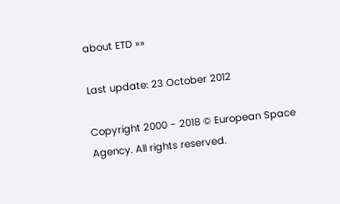about ETD »»

Last update: 23 October 2012

Copyright 2000 - 2018 © European Space Agency. All rights reserved.